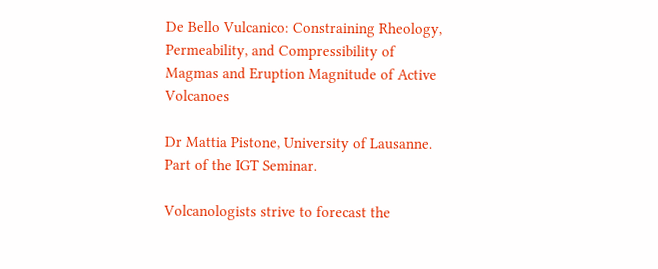De Bello Vulcanico: Constraining Rheology, Permeability, and Compressibility of Magmas and Eruption Magnitude of Active Volcanoes

Dr Mattia Pistone, University of Lausanne. Part of the IGT Seminar.

Volcanologists strive to forecast the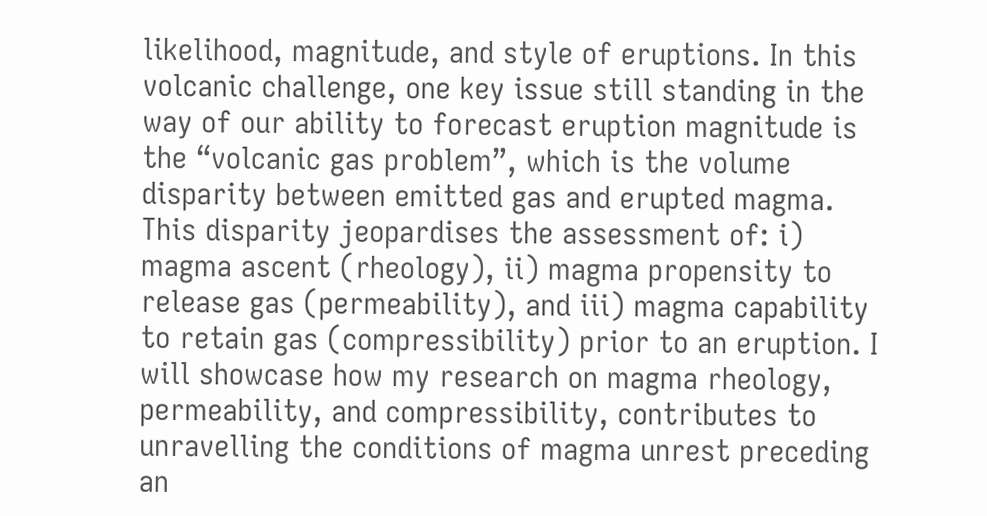likelihood, magnitude, and style of eruptions. In this volcanic challenge, one key issue still standing in the way of our ability to forecast eruption magnitude is the “volcanic gas problem”, which is the volume disparity between emitted gas and erupted magma. This disparity jeopardises the assessment of: i) magma ascent (rheology), ii) magma propensity to release gas (permeability), and iii) magma capability to retain gas (compressibility) prior to an eruption. I will showcase how my research on magma rheology, permeability, and compressibility, contributes to unravelling the conditions of magma unrest preceding an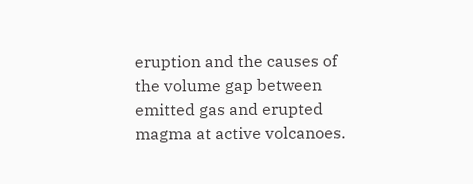eruption and the causes of the volume gap between emitted gas and erupted magma at active volcanoes.